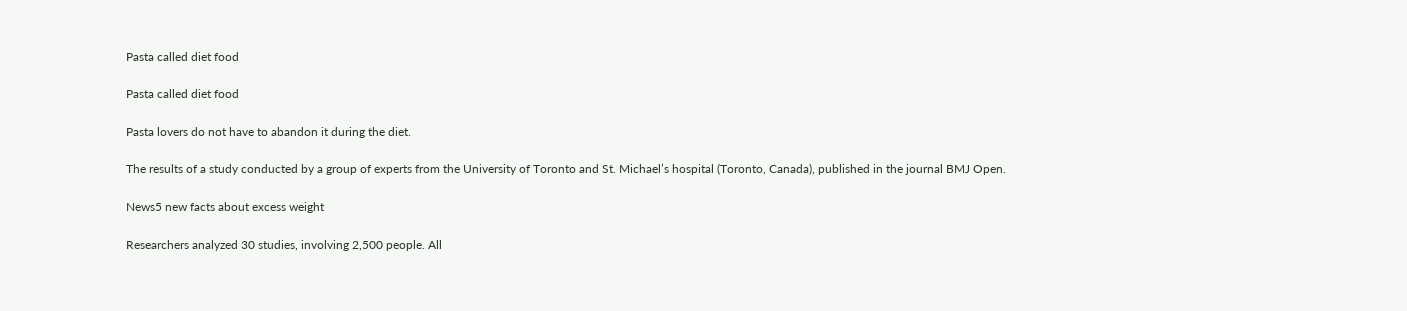Pasta called diet food

Pasta called diet food

Pasta lovers do not have to abandon it during the diet.

The results of a study conducted by a group of experts from the University of Toronto and St. Michael’s hospital (Toronto, Canada), published in the journal BMJ Open.

News5 new facts about excess weight

Researchers analyzed 30 studies, involving 2,500 people. All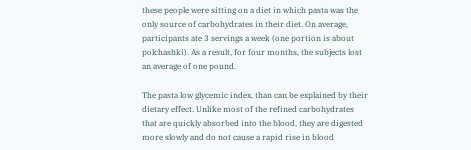these people were sitting on a diet in which pasta was the only source of carbohydrates in their diet. On average, participants ate 3 servings a week (one portion is about polchashki). As a result, for four months, the subjects lost an average of one pound.

The pasta low glycemic index, than can be explained by their dietary effect. Unlike most of the refined carbohydrates that are quickly absorbed into the blood, they are digested more slowly and do not cause a rapid rise in blood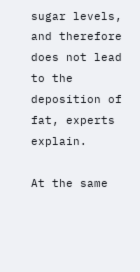sugar levels, and therefore does not lead to the deposition of fat, experts explain.

At the same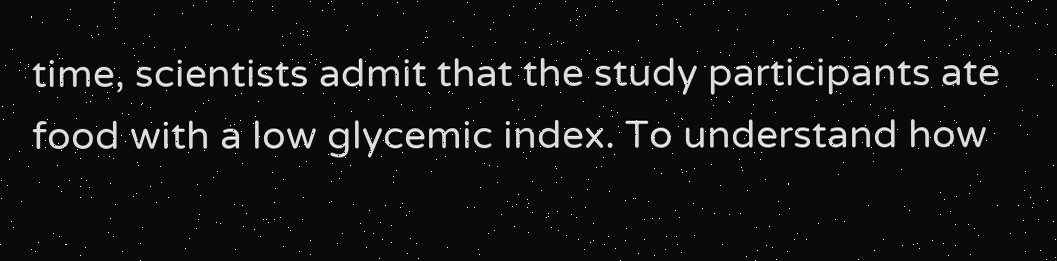time, scientists admit that the study participants ate food with a low glycemic index. To understand how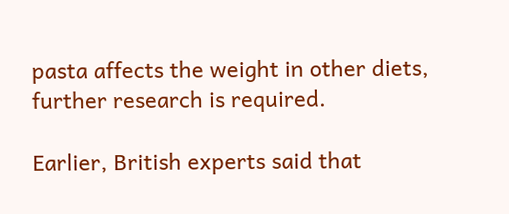pasta affects the weight in other diets, further research is required.

Earlier, British experts said that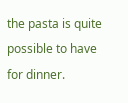the pasta is quite possible to have for dinner.